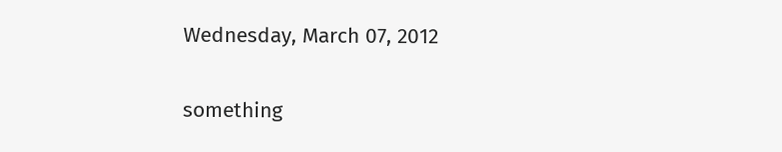Wednesday, March 07, 2012

something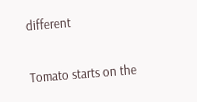different

Tomato starts on the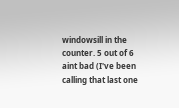windowsill in the counter. 5 out of 6 aint bad (I've been calling that last one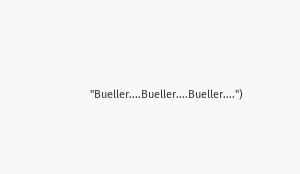"Bueller....Bueller....Bueller....")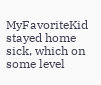MyFavoriteKid stayed home sick, which on some level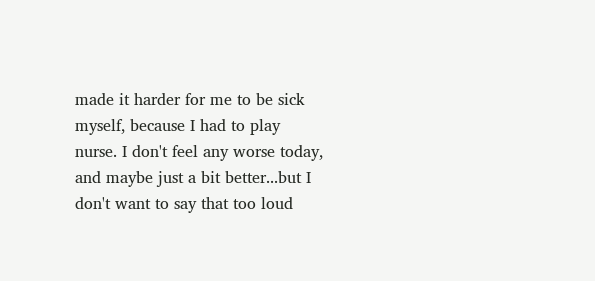made it harder for me to be sick myself, because I had to play nurse. I don't feel any worse today, and maybe just a bit better...but I don't want to say that too loud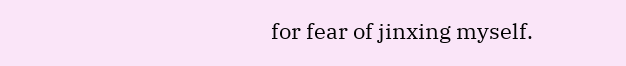for fear of jinxing myself.